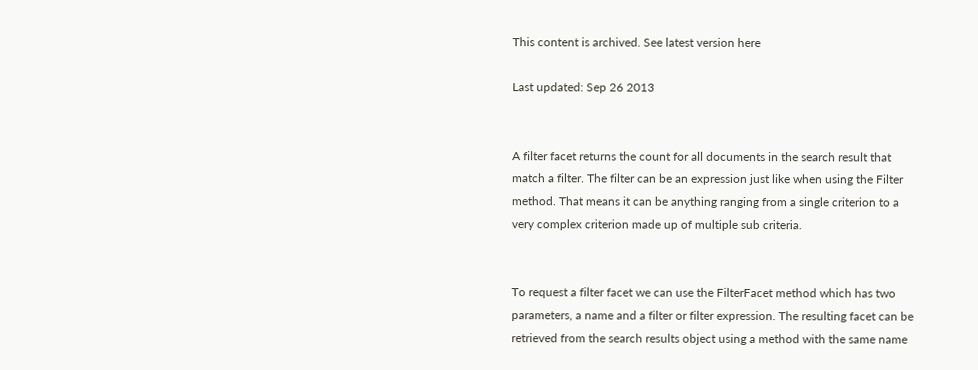This content is archived. See latest version here

Last updated: Sep 26 2013


A filter facet returns the count for all documents in the search result that match a filter. The filter can be an expression just like when using the Filter method. That means it can be anything ranging from a single criterion to a very complex criterion made up of multiple sub criteria.


To request a filter facet we can use the FilterFacet method which has two parameters, a name and a filter or filter expression. The resulting facet can be retrieved from the search results object using a method with the same name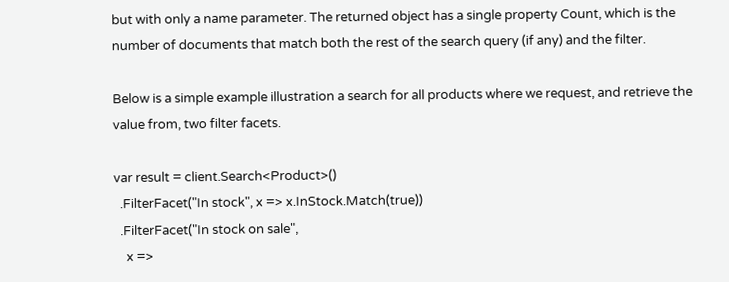but with only a name parameter. The returned object has a single property Count, which is the number of documents that match both the rest of the search query (if any) and the filter.

Below is a simple example illustration a search for all products where we request, and retrieve the value from, two filter facets.

var result = client.Search<Product>()
  .FilterFacet("In stock", x => x.InStock.Match(true))
  .FilterFacet("In stock on sale",
    x =>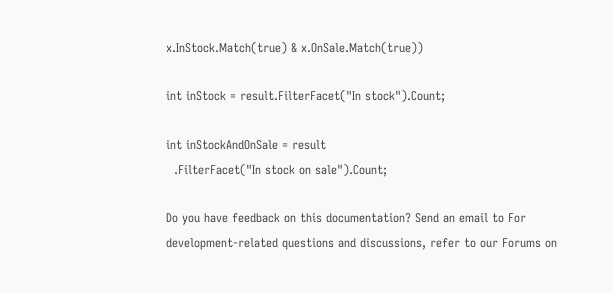x.InStock.Match(true) & x.OnSale.Match(true))

int inStock = result.FilterFacet("In stock").Count;

int inStockAndOnSale = result
  .FilterFacet("In stock on sale").Count;

Do you have feedback on this documentation? Send an email to For development-related questions and discussions, refer to our Forums on